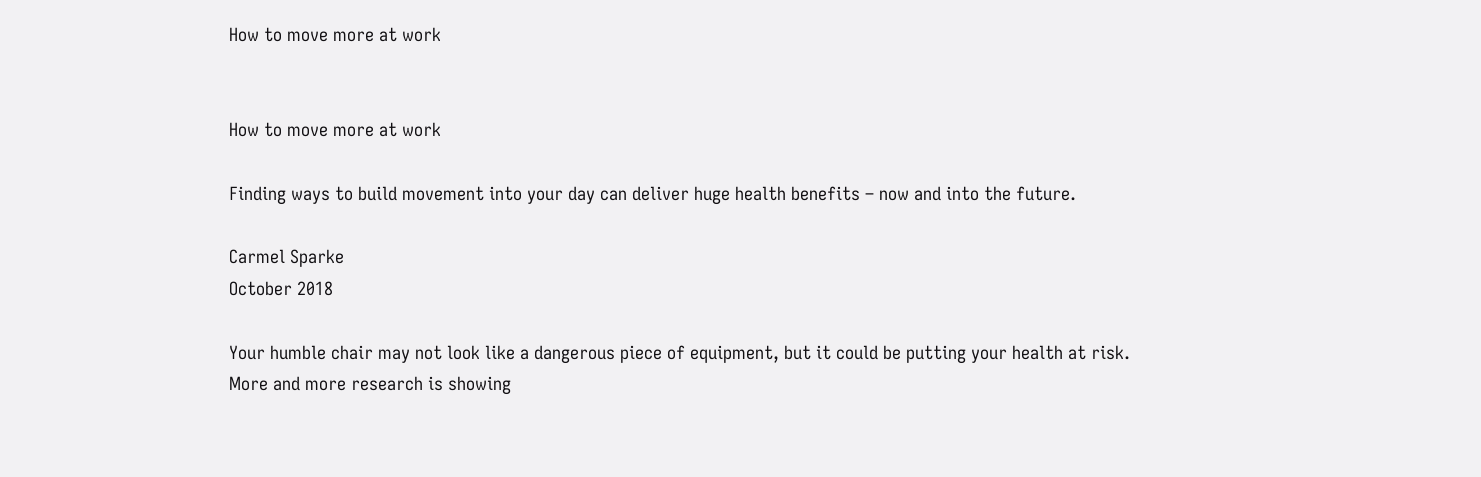How to move more at work


How to move more at work

Finding ways to build movement into your day can deliver huge health benefits – now and into the future.

Carmel Sparke
October 2018

Your humble chair may not look like a dangerous piece of equipment, but it could be putting your health at risk. More and more research is showing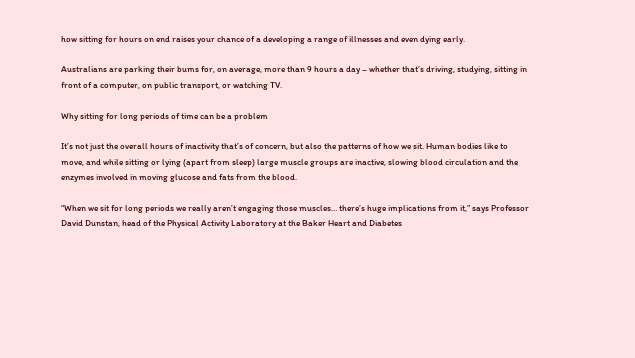how sitting for hours on end raises your chance of a developing a range of illnesses and even dying early.

Australians are parking their bums for, on average, more than 9 hours a day – whether that’s driving, studying, sitting in front of a computer, on public transport, or watching TV.

Why sitting for long periods of time can be a problem

It’s not just the overall hours of inactivity that’s of concern, but also the patterns of how we sit. Human bodies like to move, and while sitting or lying (apart from sleep) large muscle groups are inactive, slowing blood circulation and the enzymes involved in moving glucose and fats from the blood.

“When we sit for long periods we really aren’t engaging those muscles… there’s huge implications from it,” says Professor David Dunstan, head of the Physical Activity Laboratory at the Baker Heart and Diabetes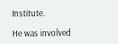Institute.

He was involved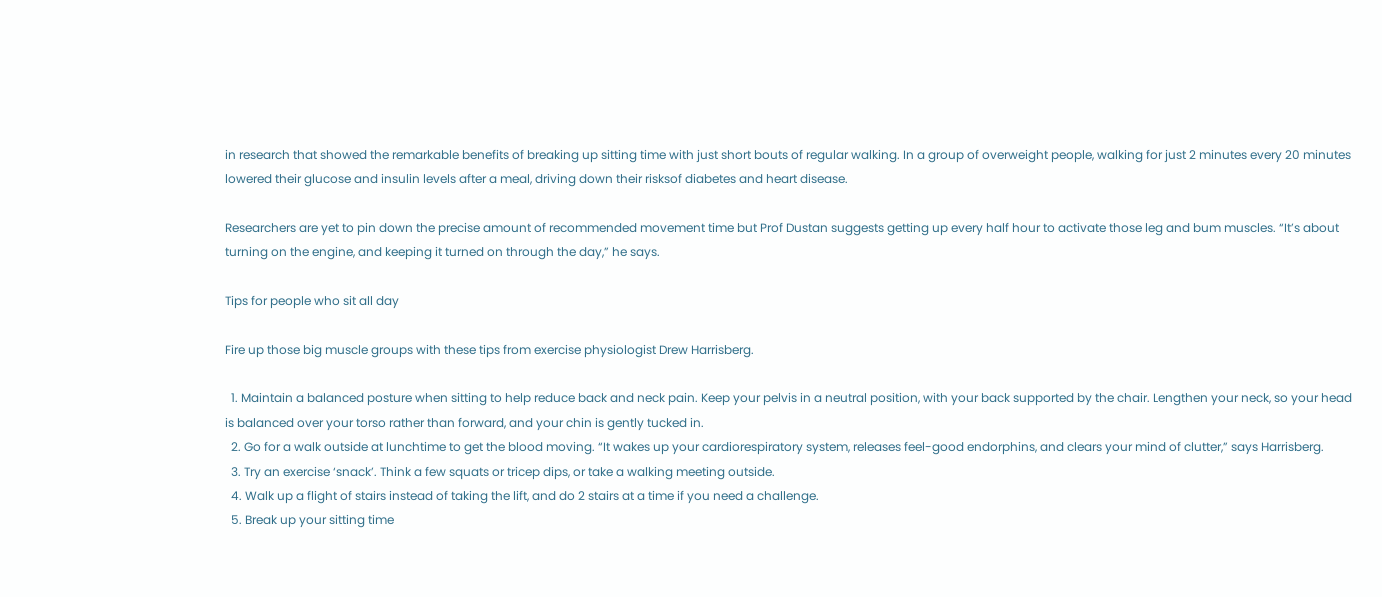in research that showed the remarkable benefits of breaking up sitting time with just short bouts of regular walking. In a group of overweight people, walking for just 2 minutes every 20 minutes lowered their glucose and insulin levels after a meal, driving down their risksof diabetes and heart disease.

Researchers are yet to pin down the precise amount of recommended movement time but Prof Dustan suggests getting up every half hour to activate those leg and bum muscles. “It’s about turning on the engine, and keeping it turned on through the day,” he says.

Tips for people who sit all day

Fire up those big muscle groups with these tips from exercise physiologist Drew Harrisberg.

  1. Maintain a balanced posture when sitting to help reduce back and neck pain. Keep your pelvis in a neutral position, with your back supported by the chair. Lengthen your neck, so your head is balanced over your torso rather than forward, and your chin is gently tucked in.
  2. Go for a walk outside at lunchtime to get the blood moving. “It wakes up your cardiorespiratory system, releases feel-good endorphins, and clears your mind of clutter,” says Harrisberg.
  3. Try an exercise ‘snack’. Think a few squats or tricep dips, or take a walking meeting outside.
  4. Walk up a flight of stairs instead of taking the lift, and do 2 stairs at a time if you need a challenge.
  5. Break up your sitting time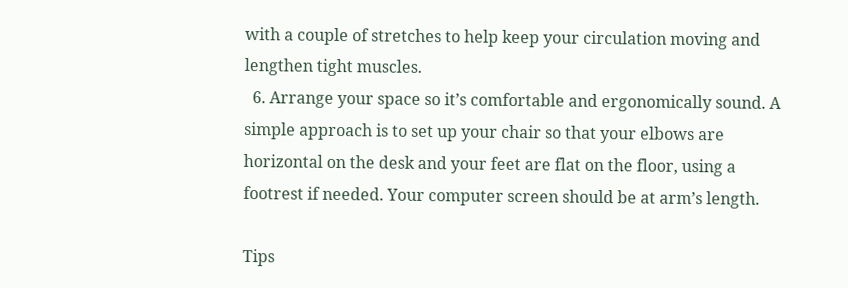with a couple of stretches to help keep your circulation moving and lengthen tight muscles.
  6. Arrange your space so it’s comfortable and ergonomically sound. A simple approach is to set up your chair so that your elbows are horizontal on the desk and your feet are flat on the floor, using a footrest if needed. Your computer screen should be at arm’s length.

Tips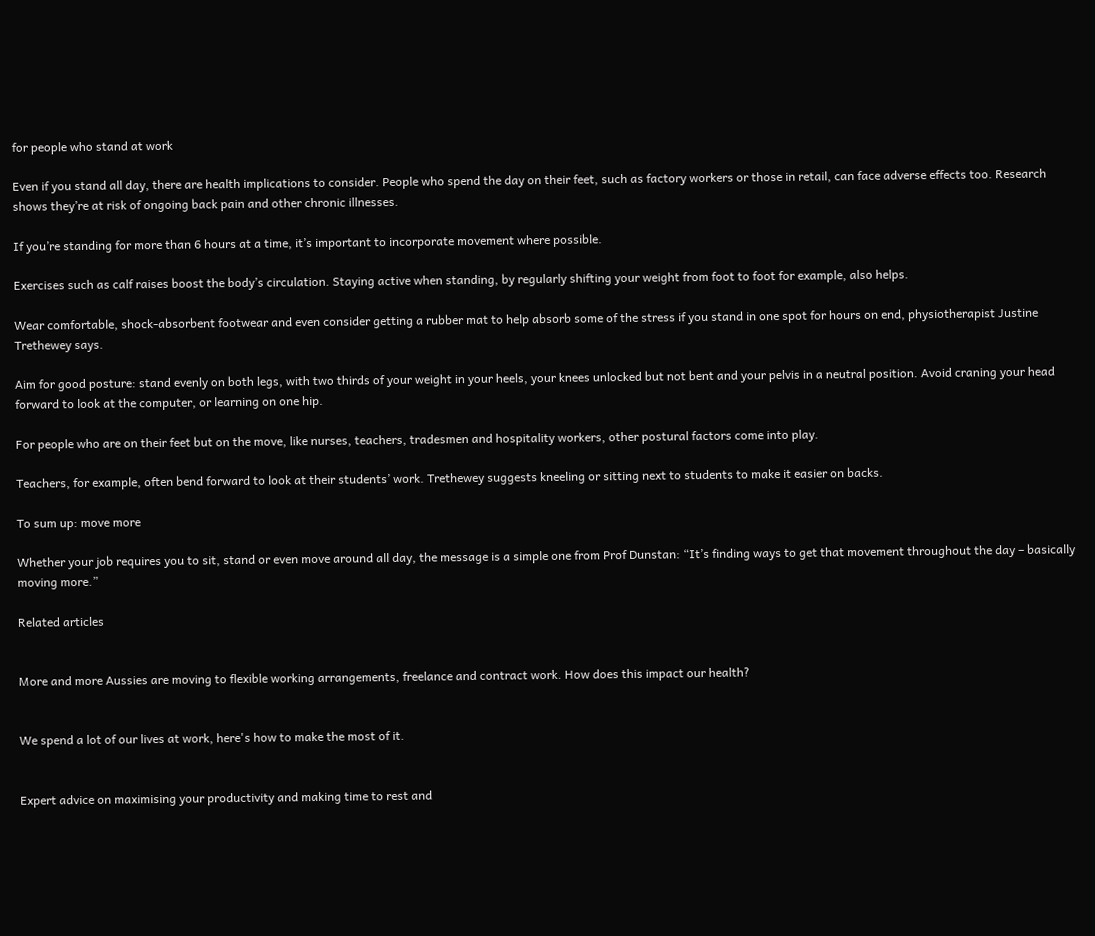for people who stand at work

Even if you stand all day, there are health implications to consider. People who spend the day on their feet, such as factory workers or those in retail, can face adverse effects too. Research shows they’re at risk of ongoing back pain and other chronic illnesses.

If you’re standing for more than 6 hours at a time, it’s important to incorporate movement where possible.

Exercises such as calf raises boost the body’s circulation. Staying active when standing, by regularly shifting your weight from foot to foot for example, also helps.

Wear comfortable, shock-absorbent footwear and even consider getting a rubber mat to help absorb some of the stress if you stand in one spot for hours on end, physiotherapist Justine Trethewey says.

Aim for good posture: stand evenly on both legs, with two thirds of your weight in your heels, your knees unlocked but not bent and your pelvis in a neutral position. Avoid craning your head forward to look at the computer, or learning on one hip.

For people who are on their feet but on the move, like nurses, teachers, tradesmen and hospitality workers, other postural factors come into play.

Teachers, for example, often bend forward to look at their students’ work. Trethewey suggests kneeling or sitting next to students to make it easier on backs.

To sum up: move more

Whether your job requires you to sit, stand or even move around all day, the message is a simple one from Prof Dunstan: “It’s finding ways to get that movement throughout the day – basically moving more.”

Related articles


More and more Aussies are moving to flexible working arrangements, freelance and contract work. How does this impact our health?


We spend a lot of our lives at work, here's how to make the most of it.


Expert advice on maximising your productivity and making time to rest and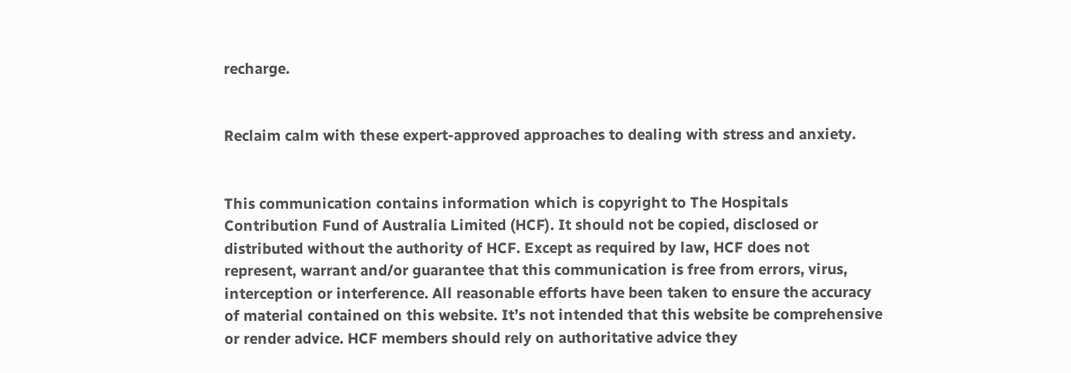recharge.


Reclaim calm with these expert-approved approaches to dealing with stress and anxiety.


This communication contains information which is copyright to The Hospitals Contribution Fund of Australia Limited (HCF). It should not be copied, disclosed or distributed without the authority of HCF. Except as required by law, HCF does not represent, warrant and/or guarantee that this communication is free from errors, virus, interception or interference. All reasonable efforts have been taken to ensure the accuracy of material contained on this website. It’s not intended that this website be comprehensive or render advice. HCF members should rely on authoritative advice they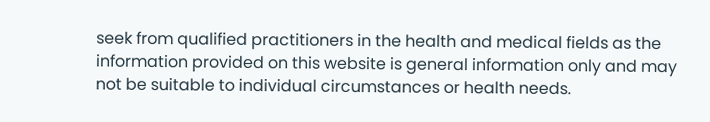seek from qualified practitioners in the health and medical fields as the information provided on this website is general information only and may not be suitable to individual circumstances or health needs.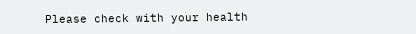Please check with your health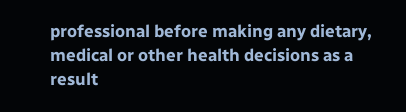professional before making any dietary, medical or other health decisions as a result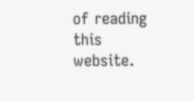of reading this website.